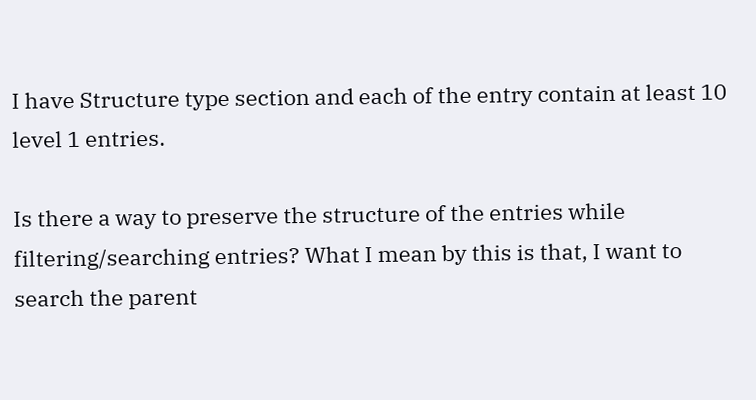I have Structure type section and each of the entry contain at least 10 level 1 entries.

Is there a way to preserve the structure of the entries while filtering/searching entries? What I mean by this is that, I want to search the parent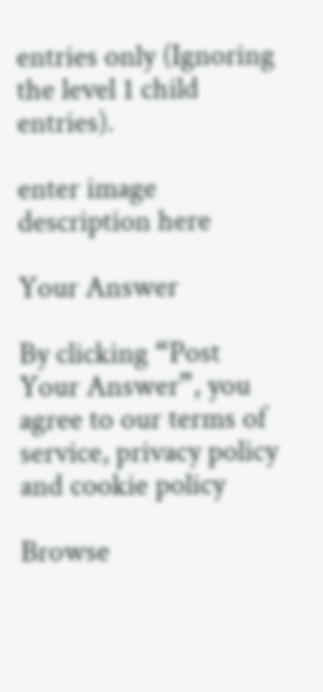entries only (Ignoring the level 1 child entries).

enter image description here

Your Answer

By clicking “Post Your Answer”, you agree to our terms of service, privacy policy and cookie policy

Browse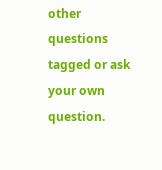other questions tagged or ask your own question.